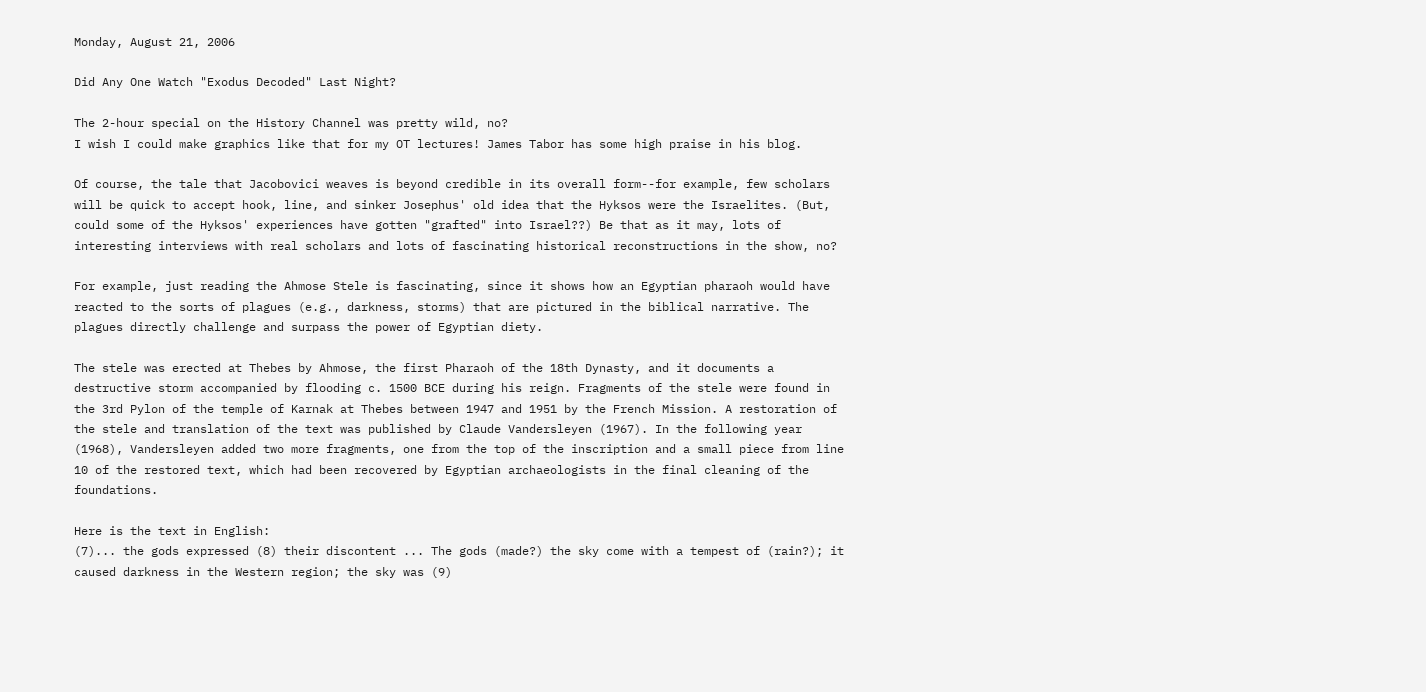Monday, August 21, 2006

Did Any One Watch "Exodus Decoded" Last Night?

The 2-hour special on the History Channel was pretty wild, no?
I wish I could make graphics like that for my OT lectures! James Tabor has some high praise in his blog.

Of course, the tale that Jacobovici weaves is beyond credible in its overall form--for example, few scholars will be quick to accept hook, line, and sinker Josephus' old idea that the Hyksos were the Israelites. (But, could some of the Hyksos' experiences have gotten "grafted" into Israel??) Be that as it may, lots of interesting interviews with real scholars and lots of fascinating historical reconstructions in the show, no?

For example, just reading the Ahmose Stele is fascinating, since it shows how an Egyptian pharaoh would have reacted to the sorts of plagues (e.g., darkness, storms) that are pictured in the biblical narrative. The plagues directly challenge and surpass the power of Egyptian diety.

The stele was erected at Thebes by Ahmose, the first Pharaoh of the 18th Dynasty, and it documents a destructive storm accompanied by flooding c. 1500 BCE during his reign. Fragments of the stele were found in the 3rd Pylon of the temple of Karnak at Thebes between 1947 and 1951 by the French Mission. A restoration of the stele and translation of the text was published by Claude Vandersleyen (1967). In the following year (1968), Vandersleyen added two more fragments, one from the top of the inscription and a small piece from line 10 of the restored text, which had been recovered by Egyptian archaeologists in the final cleaning of the foundations.

Here is the text in English:
(7)... the gods expressed (8) their discontent ... The gods (made?) the sky come with a tempest of (rain?); it caused darkness in the Western region; the sky was (9)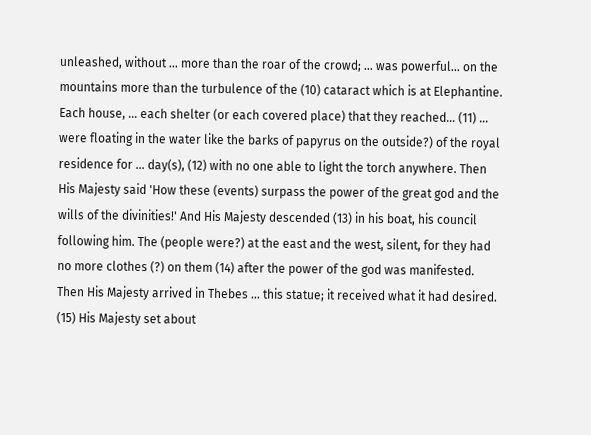unleashed, without ... more than the roar of the crowd; ... was powerful... on the mountains more than the turbulence of the (10) cataract which is at Elephantine. Each house, ... each shelter (or each covered place) that they reached... (11) ... were floating in the water like the barks of papyrus on the outside?) of the royal residence for ... day(s), (12) with no one able to light the torch anywhere. Then His Majesty said 'How these (events) surpass the power of the great god and the wills of the divinities!' And His Majesty descended (13) in his boat, his council following him. The (people were?) at the east and the west, silent, for they had no more clothes (?) on them (14) after the power of the god was manifested. Then His Majesty arrived in Thebes ... this statue; it received what it had desired. (15) His Majesty set about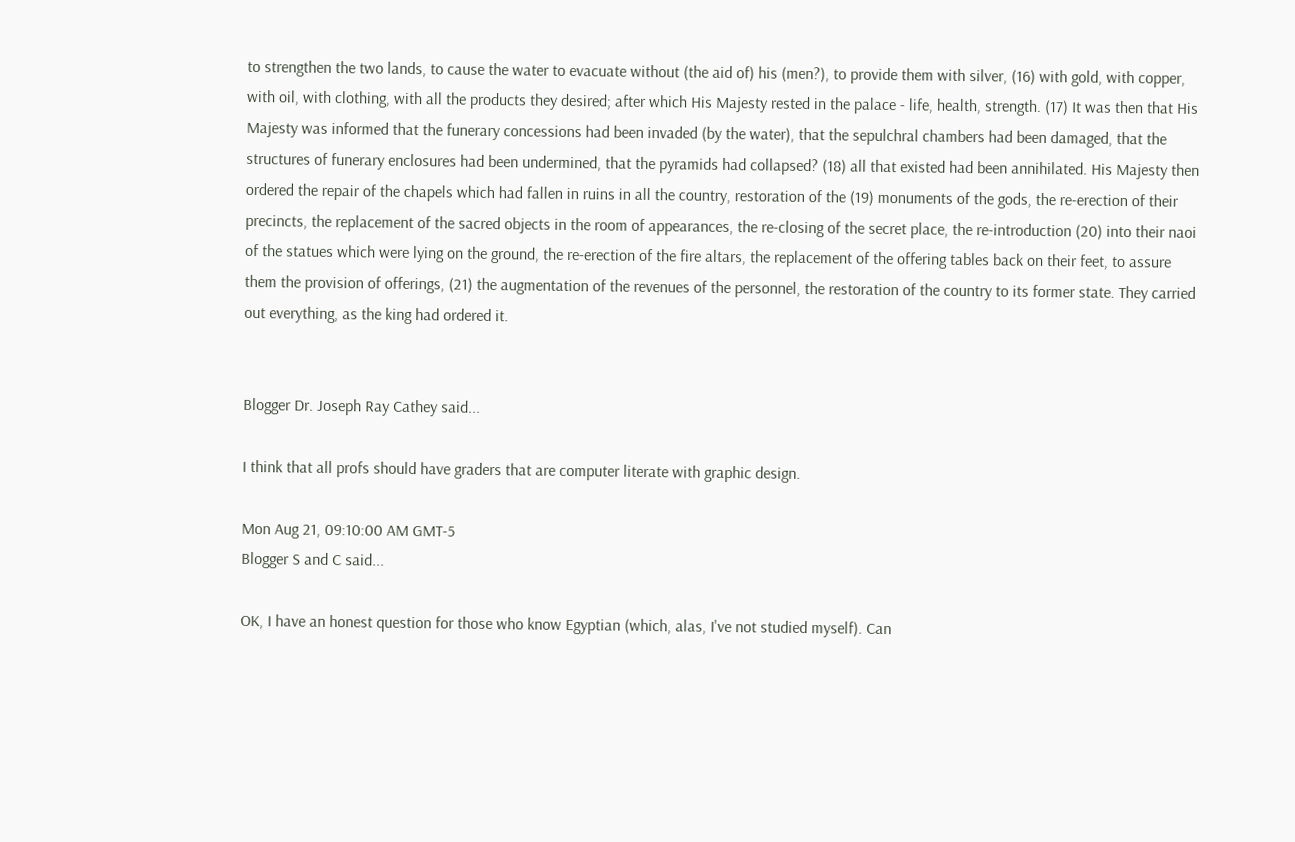to strengthen the two lands, to cause the water to evacuate without (the aid of) his (men?), to provide them with silver, (16) with gold, with copper, with oil, with clothing, with all the products they desired; after which His Majesty rested in the palace - life, health, strength. (17) It was then that His Majesty was informed that the funerary concessions had been invaded (by the water), that the sepulchral chambers had been damaged, that the structures of funerary enclosures had been undermined, that the pyramids had collapsed? (18) all that existed had been annihilated. His Majesty then ordered the repair of the chapels which had fallen in ruins in all the country, restoration of the (19) monuments of the gods, the re-erection of their precincts, the replacement of the sacred objects in the room of appearances, the re-closing of the secret place, the re-introduction (20) into their naoi of the statues which were lying on the ground, the re-erection of the fire altars, the replacement of the offering tables back on their feet, to assure them the provision of offerings, (21) the augmentation of the revenues of the personnel, the restoration of the country to its former state. They carried out everything, as the king had ordered it.


Blogger Dr. Joseph Ray Cathey said...

I think that all profs should have graders that are computer literate with graphic design.

Mon Aug 21, 09:10:00 AM GMT-5
Blogger S and C said...

OK, I have an honest question for those who know Egyptian (which, alas, I've not studied myself). Can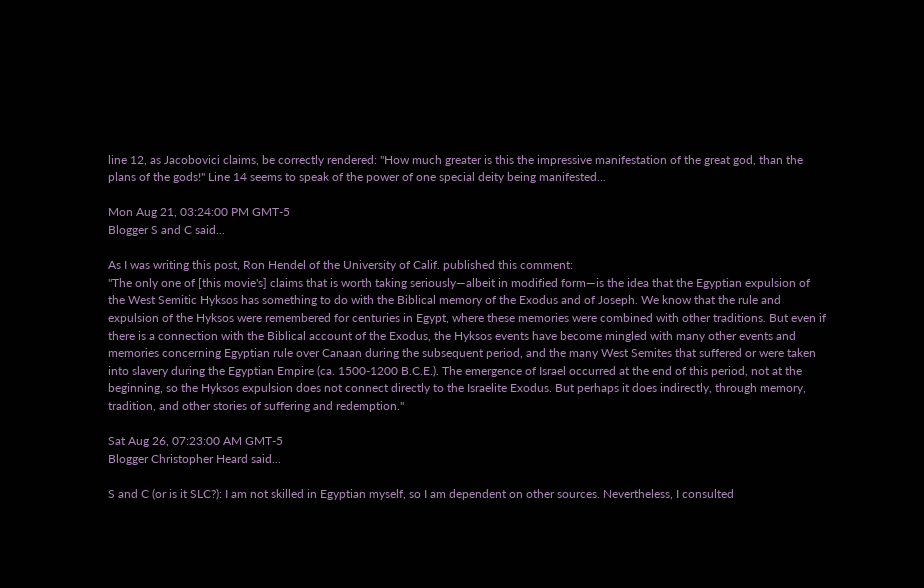line 12, as Jacobovici claims, be correctly rendered: "How much greater is this the impressive manifestation of the great god, than the plans of the gods!" Line 14 seems to speak of the power of one special deity being manifested...

Mon Aug 21, 03:24:00 PM GMT-5
Blogger S and C said...

As I was writing this post, Ron Hendel of the University of Calif. published this comment:
"The only one of [this movie's] claims that is worth taking seriously—albeit in modified form—is the idea that the Egyptian expulsion of the West Semitic Hyksos has something to do with the Biblical memory of the Exodus and of Joseph. We know that the rule and expulsion of the Hyksos were remembered for centuries in Egypt, where these memories were combined with other traditions. But even if there is a connection with the Biblical account of the Exodus, the Hyksos events have become mingled with many other events and memories concerning Egyptian rule over Canaan during the subsequent period, and the many West Semites that suffered or were taken into slavery during the Egyptian Empire (ca. 1500-1200 B.C.E.). The emergence of Israel occurred at the end of this period, not at the beginning, so the Hyksos expulsion does not connect directly to the Israelite Exodus. But perhaps it does indirectly, through memory, tradition, and other stories of suffering and redemption."

Sat Aug 26, 07:23:00 AM GMT-5
Blogger Christopher Heard said...

S and C (or is it SLC?): I am not skilled in Egyptian myself, so I am dependent on other sources. Nevertheless, I consulted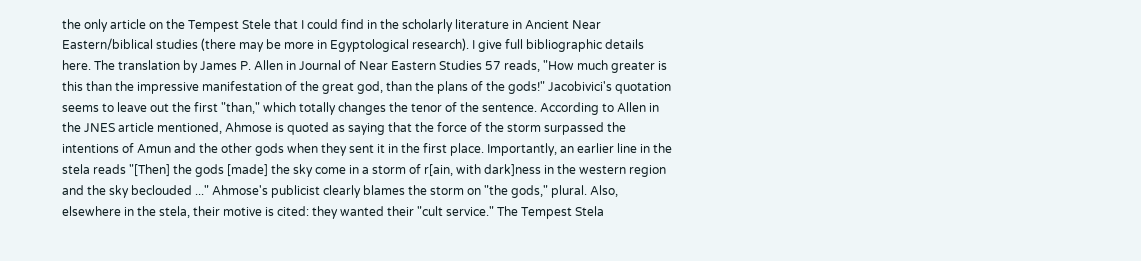the only article on the Tempest Stele that I could find in the scholarly literature in Ancient Near Eastern/biblical studies (there may be more in Egyptological research). I give full bibliographic details here. The translation by James P. Allen in Journal of Near Eastern Studies 57 reads, "How much greater is this than the impressive manifestation of the great god, than the plans of the gods!" Jacobivici's quotation seems to leave out the first "than," which totally changes the tenor of the sentence. According to Allen in the JNES article mentioned, Ahmose is quoted as saying that the force of the storm surpassed the intentions of Amun and the other gods when they sent it in the first place. Importantly, an earlier line in the stela reads "[Then] the gods [made] the sky come in a storm of r[ain, with dark]ness in the western region and the sky beclouded ..." Ahmose's publicist clearly blames the storm on "the gods," plural. Also, elsewhere in the stela, their motive is cited: they wanted their "cult service." The Tempest Stela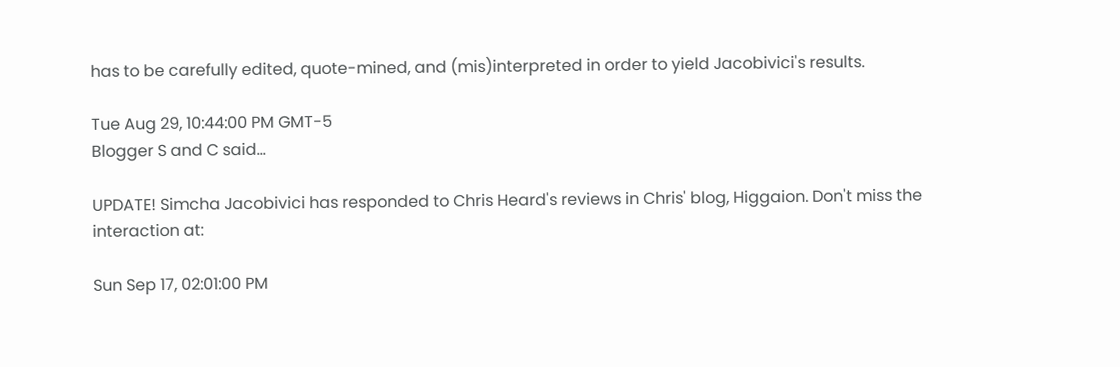has to be carefully edited, quote-mined, and (mis)interpreted in order to yield Jacobivici's results.

Tue Aug 29, 10:44:00 PM GMT-5
Blogger S and C said...

UPDATE! Simcha Jacobivici has responded to Chris Heard's reviews in Chris' blog, Higgaion. Don't miss the interaction at:

Sun Sep 17, 02:01:00 PM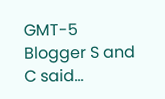GMT-5
Blogger S and C said...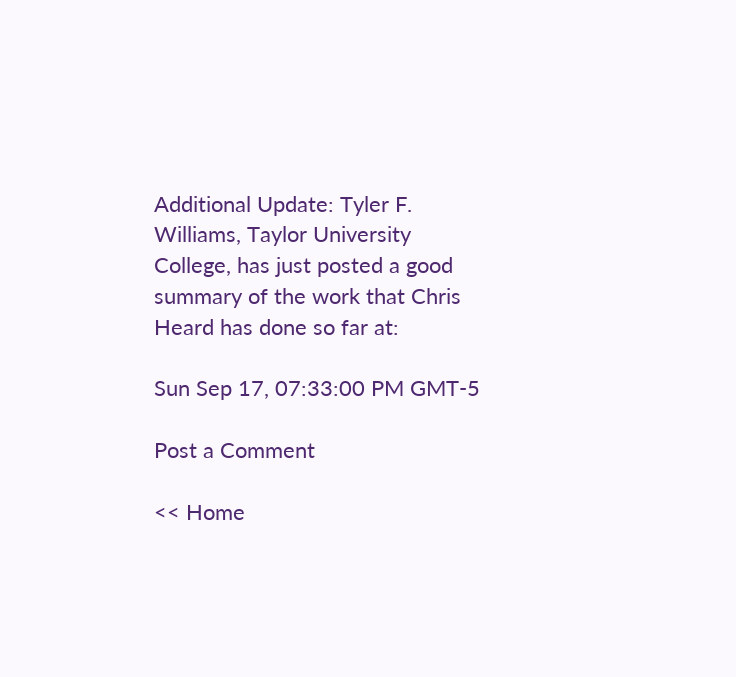Additional Update: Tyler F. Williams, Taylor University College, has just posted a good summary of the work that Chris Heard has done so far at:

Sun Sep 17, 07:33:00 PM GMT-5

Post a Comment

<< Home